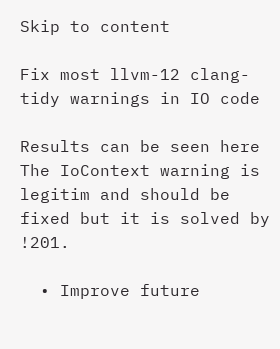Skip to content

Fix most llvm-12 clang-tidy warnings in IO code

Results can be seen here
The IoContext warning is legitim and should be fixed but it is solved by !201.

  • Improve future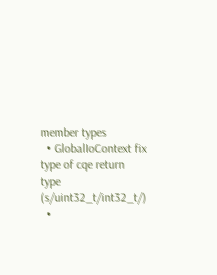member types
  • GlobalIoContext fix type of cqe return type (s/uint32_t/int32_t/)
  •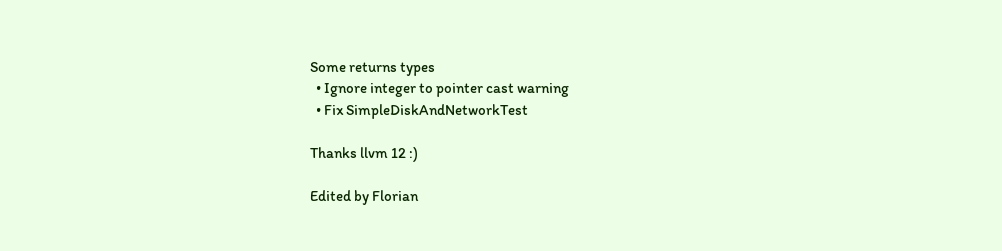Some returns types
  • Ignore integer to pointer cast warning
  • Fix SimpleDiskAndNetworkTest

Thanks llvm 12 :)

Edited by Florian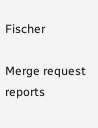Fischer

Merge request reports